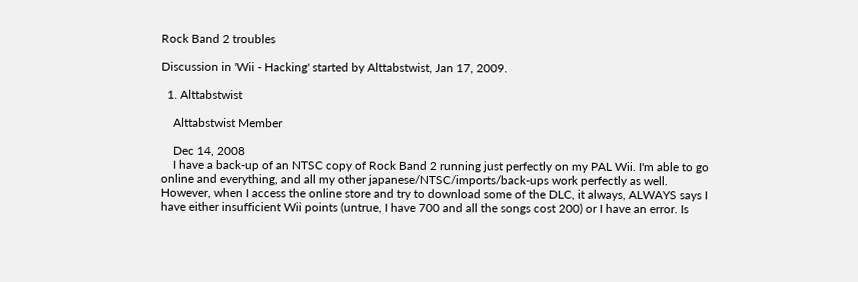Rock Band 2 troubles

Discussion in 'Wii - Hacking' started by Alttabstwist, Jan 17, 2009.

  1. Alttabstwist

    Alttabstwist Member

    Dec 14, 2008
    I have a back-up of an NTSC copy of Rock Band 2 running just perfectly on my PAL Wii. I'm able to go online and everything, and all my other japanese/NTSC/imports/back-ups work perfectly as well. However, when I access the online store and try to download some of the DLC, it always, ALWAYS says I have either insufficient Wii points (untrue, I have 700 and all the songs cost 200) or I have an error. Is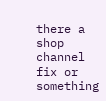there a shop channel fix or something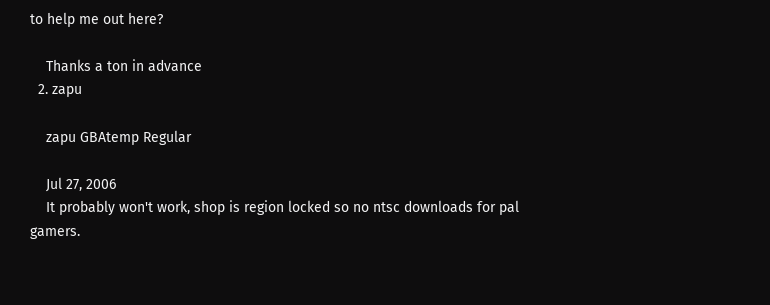to help me out here?

    Thanks a ton in advance
  2. zapu

    zapu GBAtemp Regular

    Jul 27, 2006
    It probably won't work, shop is region locked so no ntsc downloads for pal gamers.